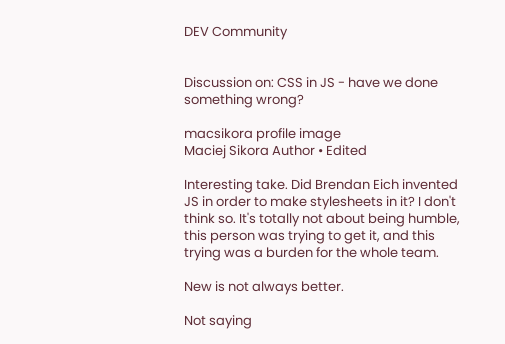DEV Community


Discussion on: CSS in JS - have we done something wrong?

macsikora profile image
Maciej Sikora Author • Edited

Interesting take. Did Brendan Eich invented JS in order to make stylesheets in it? I don't think so. It's totally not about being humble, this person was trying to get it, and this trying was a burden for the whole team.

New is not always better.

Not saying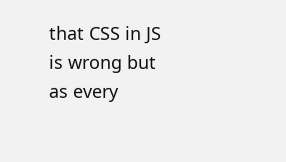that CSS in JS is wrong but as every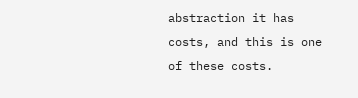abstraction it has costs, and this is one of these costs.